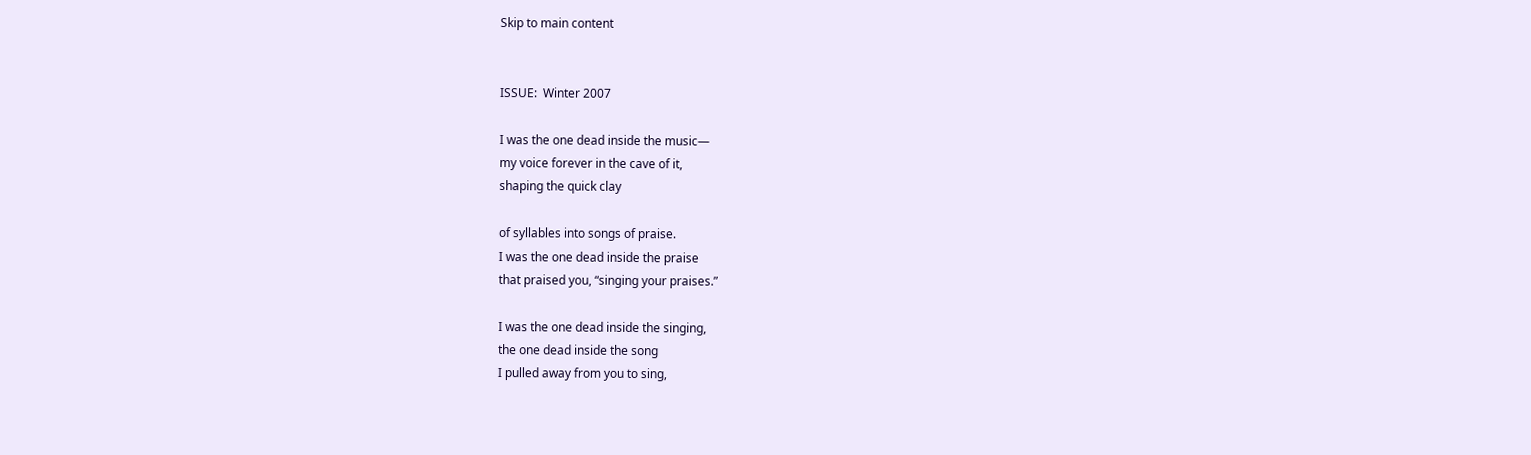Skip to main content


ISSUE:  Winter 2007

I was the one dead inside the music—
my voice forever in the cave of it,
shaping the quick clay

of syllables into songs of praise.
I was the one dead inside the praise
that praised you, “singing your praises.”

I was the one dead inside the singing,
the one dead inside the song
I pulled away from you to sing,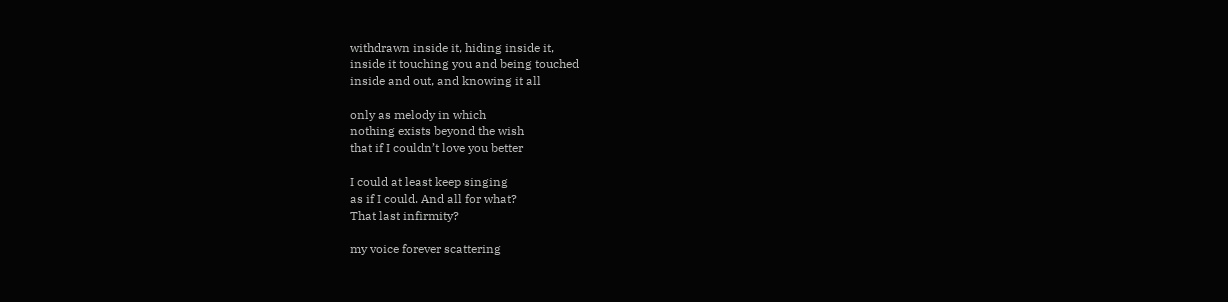withdrawn inside it, hiding inside it,
inside it touching you and being touched
inside and out, and knowing it all

only as melody in which
nothing exists beyond the wish
that if I couldn’t love you better

I could at least keep singing
as if I could. And all for what?
That last infirmity?

my voice forever scattering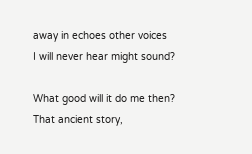away in echoes other voices
I will never hear might sound?

What good will it do me then?
That ancient story,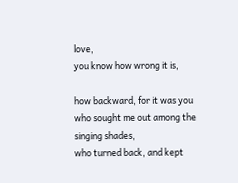love,
you know how wrong it is,

how backward, for it was you
who sought me out among the singing shades,
who turned back, and kept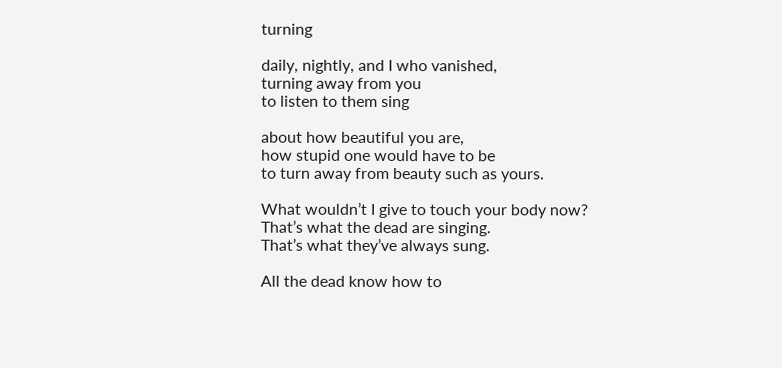turning

daily, nightly, and I who vanished,
turning away from you
to listen to them sing

about how beautiful you are,
how stupid one would have to be
to turn away from beauty such as yours.

What wouldn’t I give to touch your body now?
That’s what the dead are singing.
That’s what they’ve always sung.

All the dead know how to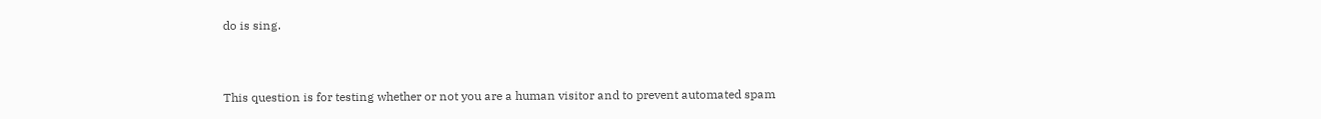do is sing.


This question is for testing whether or not you are a human visitor and to prevent automated spam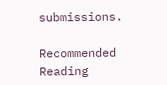submissions.

Recommended Reading